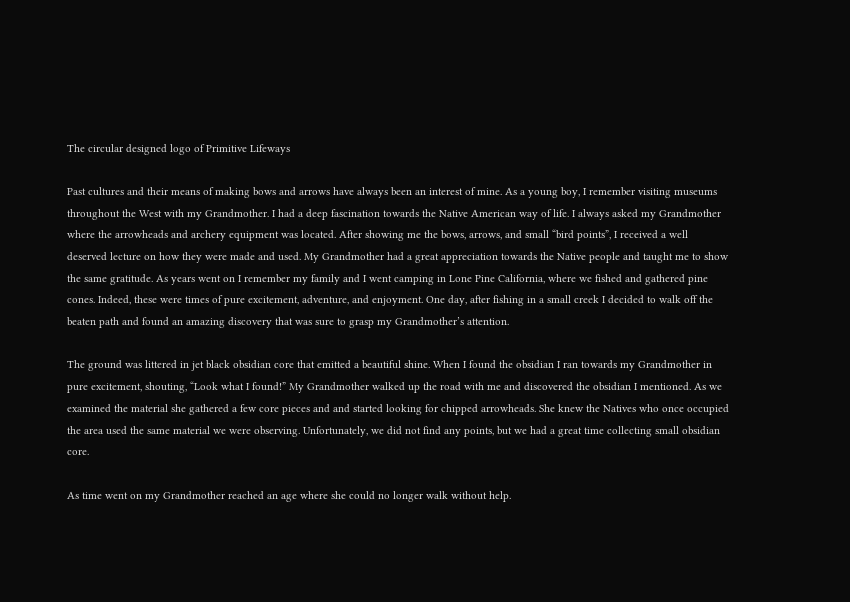The circular designed logo of Primitive Lifeways

Past cultures and their means of making bows and arrows have always been an interest of mine. As a young boy, I remember visiting museums throughout the West with my Grandmother. I had a deep fascination towards the Native American way of life. I always asked my Grandmother where the arrowheads and archery equipment was located. After showing me the bows, arrows, and small “bird points”, I received a well deserved lecture on how they were made and used. My Grandmother had a great appreciation towards the Native people and taught me to show the same gratitude. As years went on I remember my family and I went camping in Lone Pine California, where we fished and gathered pine cones. Indeed, these were times of pure excitement, adventure, and enjoyment. One day, after fishing in a small creek I decided to walk off the beaten path and found an amazing discovery that was sure to grasp my Grandmother’s attention.

The ground was littered in jet black obsidian core that emitted a beautiful shine. When I found the obsidian I ran towards my Grandmother in pure excitement, shouting, “Look what I found!” My Grandmother walked up the road with me and discovered the obsidian I mentioned. As we examined the material she gathered a few core pieces and and started looking for chipped arrowheads. She knew the Natives who once occupied the area used the same material we were observing. Unfortunately, we did not find any points, but we had a great time collecting small obsidian core.

As time went on my Grandmother reached an age where she could no longer walk without help.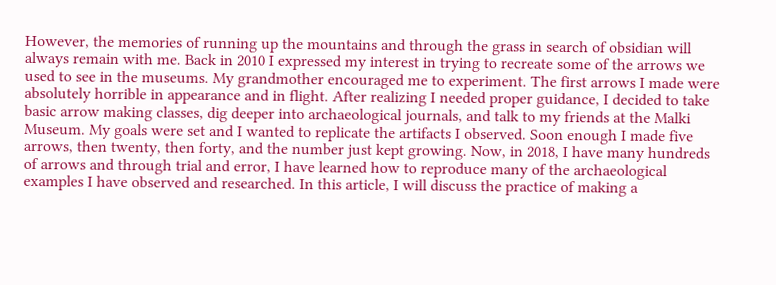However, the memories of running up the mountains and through the grass in search of obsidian will always remain with me. Back in 2010 I expressed my interest in trying to recreate some of the arrows we used to see in the museums. My grandmother encouraged me to experiment. The first arrows I made were absolutely horrible in appearance and in flight. After realizing I needed proper guidance, I decided to take basic arrow making classes, dig deeper into archaeological journals, and talk to my friends at the Malki Museum. My goals were set and I wanted to replicate the artifacts I observed. Soon enough I made five arrows, then twenty, then forty, and the number just kept growing. Now, in 2018, I have many hundreds of arrows and through trial and error, I have learned how to reproduce many of the archaeological examples I have observed and researched. In this article, I will discuss the practice of making a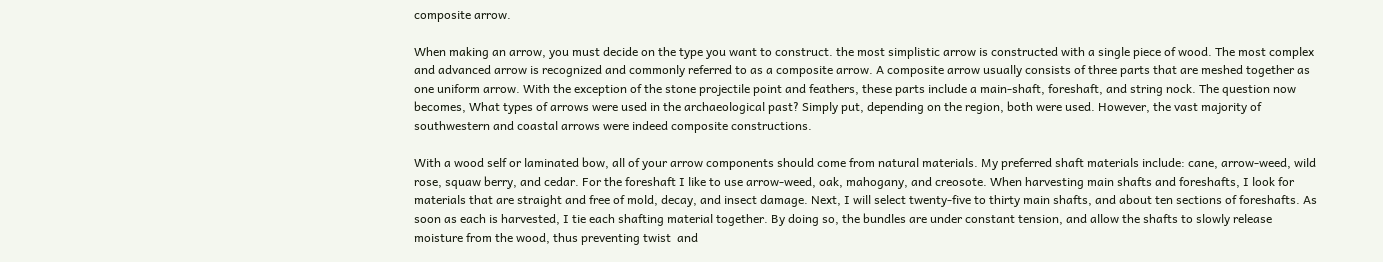composite arrow.

When making an arrow, you must decide on the type you want to construct. the most simplistic arrow is constructed with a single piece of wood. The most complex and advanced arrow is recognized and commonly referred to as a composite arrow. A composite arrow usually consists of three parts that are meshed together as one uniform arrow. With the exception of the stone projectile point and feathers, these parts include a main-shaft, foreshaft, and string nock. The question now becomes, What types of arrows were used in the archaeological past? Simply put, depending on the region, both were used. However, the vast majority of southwestern and coastal arrows were indeed composite constructions.

With a wood self or laminated bow, all of your arrow components should come from natural materials. My preferred shaft materials include: cane, arrow-weed, wild rose, squaw berry, and cedar. For the foreshaft I like to use arrow-weed, oak, mahogany, and creosote. When harvesting main shafts and foreshafts, I look for materials that are straight and free of mold, decay, and insect damage. Next, I will select twenty-five to thirty main shafts, and about ten sections of foreshafts. As soon as each is harvested, I tie each shafting material together. By doing so, the bundles are under constant tension, and allow the shafts to slowly release moisture from the wood, thus preventing twist  and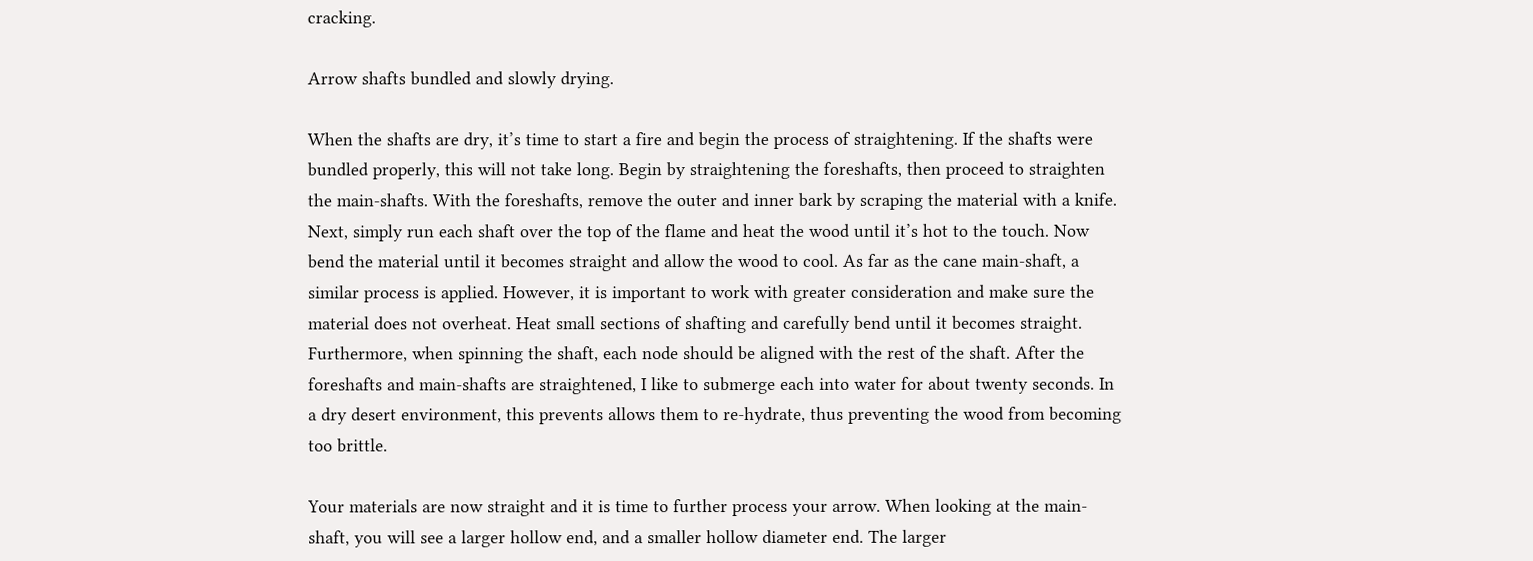cracking.

Arrow shafts bundled and slowly drying.

When the shafts are dry, it’s time to start a fire and begin the process of straightening. If the shafts were bundled properly, this will not take long. Begin by straightening the foreshafts, then proceed to straighten the main-shafts. With the foreshafts, remove the outer and inner bark by scraping the material with a knife. Next, simply run each shaft over the top of the flame and heat the wood until it’s hot to the touch. Now bend the material until it becomes straight and allow the wood to cool. As far as the cane main-shaft, a similar process is applied. However, it is important to work with greater consideration and make sure the material does not overheat. Heat small sections of shafting and carefully bend until it becomes straight. Furthermore, when spinning the shaft, each node should be aligned with the rest of the shaft. After the foreshafts and main-shafts are straightened, I like to submerge each into water for about twenty seconds. In a dry desert environment, this prevents allows them to re-hydrate, thus preventing the wood from becoming too brittle.

Your materials are now straight and it is time to further process your arrow. When looking at the main-shaft, you will see a larger hollow end, and a smaller hollow diameter end. The larger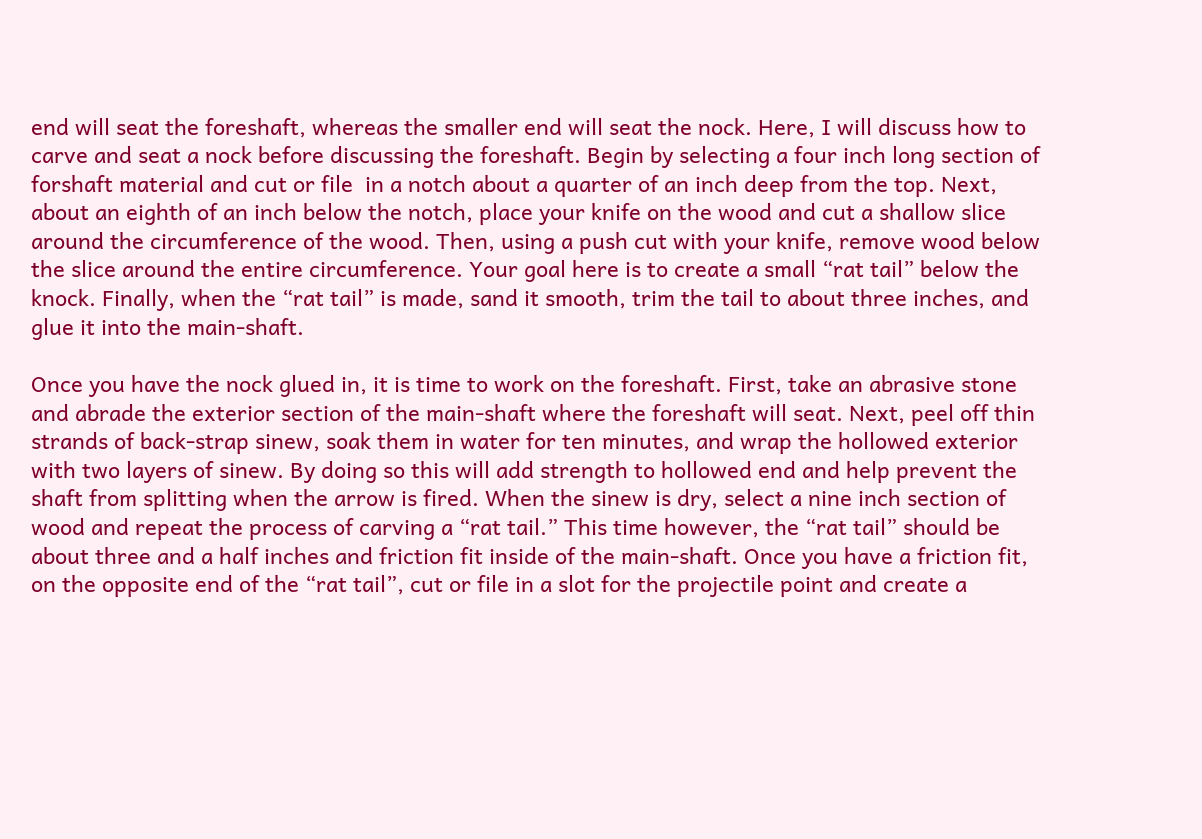end will seat the foreshaft, whereas the smaller end will seat the nock. Here, I will discuss how to carve and seat a nock before discussing the foreshaft. Begin by selecting a four inch long section of forshaft material and cut or file  in a notch about a quarter of an inch deep from the top. Next, about an eighth of an inch below the notch, place your knife on the wood and cut a shallow slice around the circumference of the wood. Then, using a push cut with your knife, remove wood below the slice around the entire circumference. Your goal here is to create a small “rat tail” below the knock. Finally, when the “rat tail” is made, sand it smooth, trim the tail to about three inches, and glue it into the main-shaft.

Once you have the nock glued in, it is time to work on the foreshaft. First, take an abrasive stone and abrade the exterior section of the main-shaft where the foreshaft will seat. Next, peel off thin strands of back-strap sinew, soak them in water for ten minutes, and wrap the hollowed exterior with two layers of sinew. By doing so this will add strength to hollowed end and help prevent the shaft from splitting when the arrow is fired. When the sinew is dry, select a nine inch section of wood and repeat the process of carving a “rat tail.” This time however, the “rat tail” should be about three and a half inches and friction fit inside of the main-shaft. Once you have a friction fit, on the opposite end of the “rat tail”, cut or file in a slot for the projectile point and create a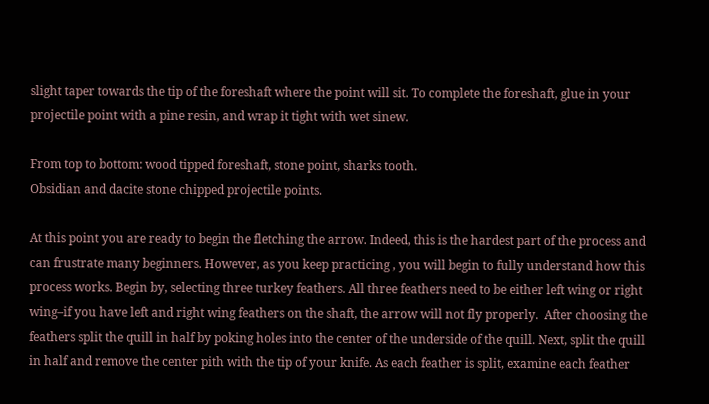slight taper towards the tip of the foreshaft where the point will sit. To complete the foreshaft, glue in your projectile point with a pine resin, and wrap it tight with wet sinew.

From top to bottom: wood tipped foreshaft, stone point, sharks tooth.
Obsidian and dacite stone chipped projectile points.

At this point you are ready to begin the fletching the arrow. Indeed, this is the hardest part of the process and can frustrate many beginners. However, as you keep practicing , you will begin to fully understand how this process works. Begin by, selecting three turkey feathers. All three feathers need to be either left wing or right wing–if you have left and right wing feathers on the shaft, the arrow will not fly properly.  After choosing the feathers split the quill in half by poking holes into the center of the underside of the quill. Next, split the quill in half and remove the center pith with the tip of your knife. As each feather is split, examine each feather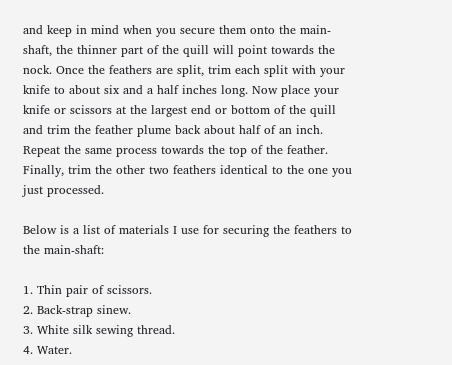and keep in mind when you secure them onto the main-shaft, the thinner part of the quill will point towards the nock. Once the feathers are split, trim each split with your knife to about six and a half inches long. Now place your knife or scissors at the largest end or bottom of the quill and trim the feather plume back about half of an inch. Repeat the same process towards the top of the feather.  Finally, trim the other two feathers identical to the one you just processed.

Below is a list of materials I use for securing the feathers to the main-shaft:

1. Thin pair of scissors.
2. Back-strap sinew.
3. White silk sewing thread.
4. Water.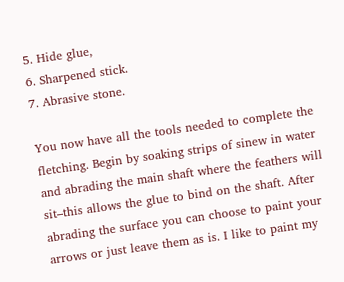5. Hide glue,
6. Sharpened stick.
7. Abrasive stone.

You now have all the tools needed to complete the fletching. Begin by soaking strips of sinew in water and abrading the main shaft where the feathers will sit–this allows the glue to bind on the shaft. After abrading the surface you can choose to paint your arrows or just leave them as is. I like to paint my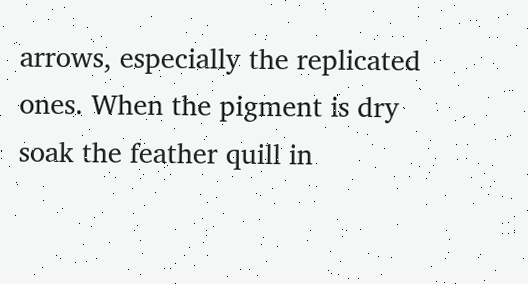arrows, especially the replicated ones. When the pigment is dry soak the feather quill in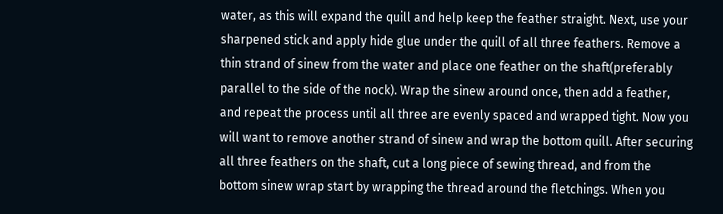water, as this will expand the quill and help keep the feather straight. Next, use your sharpened stick and apply hide glue under the quill of all three feathers. Remove a thin strand of sinew from the water and place one feather on the shaft(preferably parallel to the side of the nock). Wrap the sinew around once, then add a feather, and repeat the process until all three are evenly spaced and wrapped tight. Now you will want to remove another strand of sinew and wrap the bottom quill. After securing all three feathers on the shaft, cut a long piece of sewing thread, and from the bottom sinew wrap start by wrapping the thread around the fletchings. When you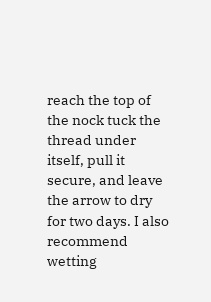reach the top of the nock tuck the thread under itself, pull it secure, and leave the arrow to dry for two days. I also recommend wetting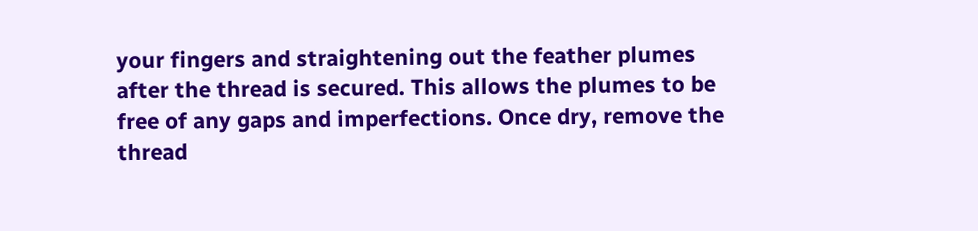your fingers and straightening out the feather plumes after the thread is secured. This allows the plumes to be free of any gaps and imperfections. Once dry, remove the thread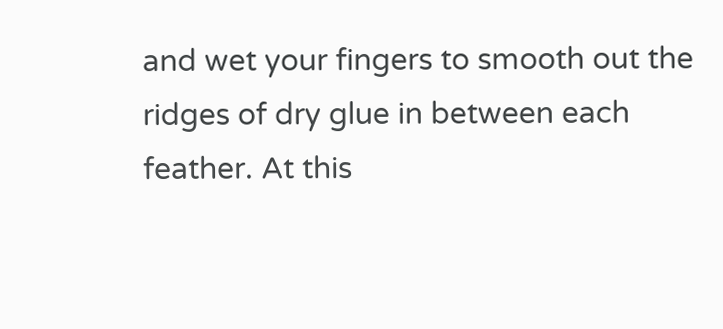and wet your fingers to smooth out the ridges of dry glue in between each feather. At this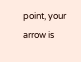point, your arrow is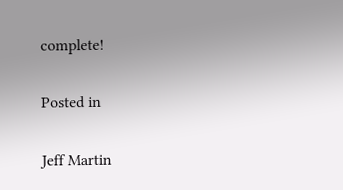complete!

Posted in

Jeff Martin